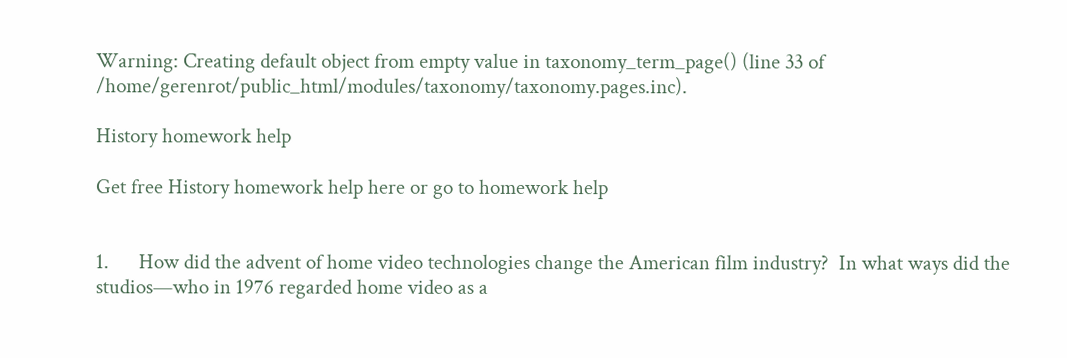Warning: Creating default object from empty value in taxonomy_term_page() (line 33 of /home/gerenrot/public_html/modules/taxonomy/taxonomy.pages.inc).

History homework help

Get free History homework help here or go to homework help


1.      How did the advent of home video technologies change the American film industry?  In what ways did the studios—who in 1976 regarded home video as a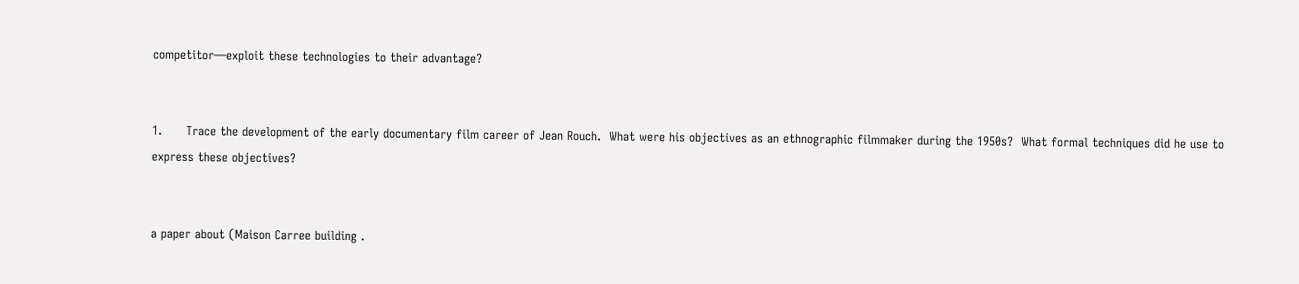competitor—exploit these technologies to their advantage?


1.      Trace the development of the early documentary film career of Jean Rouch.  What were his objectives as an ethnographic filmmaker during the 1950s?  What formal techniques did he use to express these objectives?


a paper about (Maison Carree building .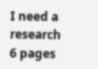I need a research  6 pages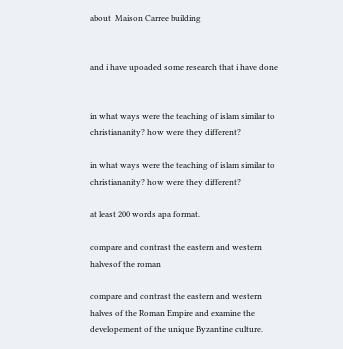about  Maison Carree building


and i have upoaded some research that i have done


in what ways were the teaching of islam similar to christiananity? how were they different?

in what ways were the teaching of islam similar to christiananity? how were they different?

at least 200 words apa format.

compare and contrast the eastern and western halvesof the roman

compare and contrast the eastern and western halves of the Roman Empire and examine the developement of the unique Byzantine culture.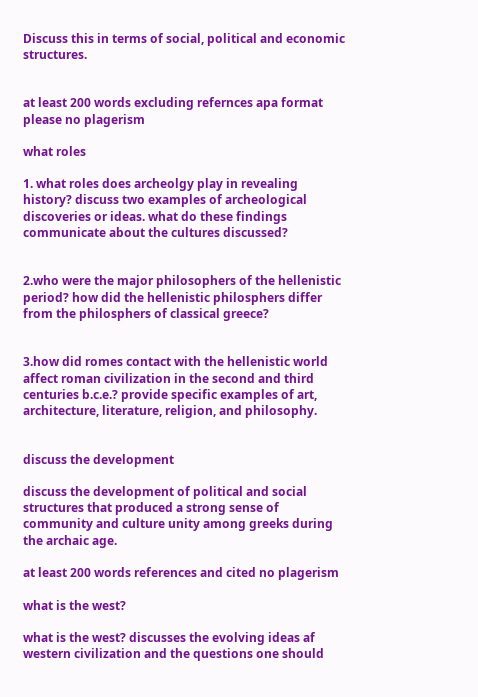Discuss this in terms of social, political and economic structures.


at least 200 words excluding refernces apa format please no plagerism

what roles

1. what roles does archeolgy play in revealing history? discuss two examples of archeological discoveries or ideas. what do these findings communicate about the cultures discussed?


2.who were the major philosophers of the hellenistic period? how did the hellenistic philosphers differ from the philosphers of classical greece?


3.how did romes contact with the hellenistic world affect roman civilization in the second and third centuries b.c.e.? provide specific examples of art, architecture, literature, religion, and philosophy.


discuss the development

discuss the development of political and social structures that produced a strong sense of community and culture unity among greeks during the archaic age.

at least 200 words references and cited no plagerism

what is the west?

what is the west? discusses the evolving ideas af western civilization and the questions one should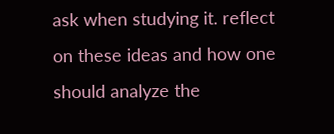ask when studying it. reflect on these ideas and how one should analyze the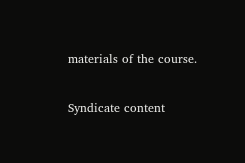materials of the course.

Syndicate content